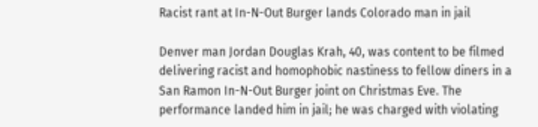Racist rant at In-N-Out Burger lands Colorado man in jail

Denver man Jordan Douglas Krah, 40, was content to be filmed delivering racist and homophobic nastiness to fellow diners in a San Ramon In-N-Out Burger joint on Christmas Eve. The performance landed him in jail; he was charged with violating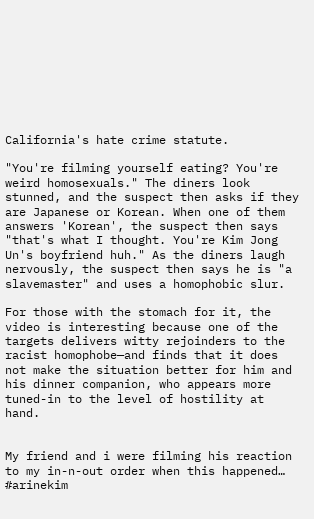California's hate crime statute.

"You're filming yourself eating? You're weird homosexuals." The diners look stunned, and the suspect then asks if they are Japanese or Korean. When one of them answers 'Korean', the suspect then says "that's what I thought. You're Kim Jong Un's boyfriend huh." As the diners laugh nervously, the suspect then says he is "a slavemaster" and uses a homophobic slur.

For those with the stomach for it, the video is interesting because one of the targets delivers witty rejoinders to the racist homophobe—and finds that it does not make the situation better for him and his dinner companion, who appears more tuned-in to the level of hostility at hand.


My friend and i were filming his reaction to my in-n-out order when this happened… #arinekim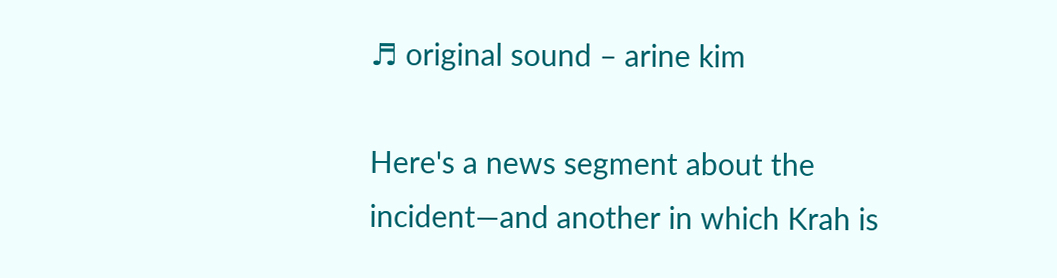♬ original sound – arine kim

Here's a news segment about the incident—and another in which Krah is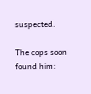suspected.

The cops soon found him: